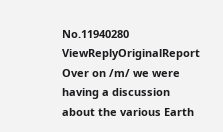No.11940280 ViewReplyOriginalReport
Over on /m/ we were having a discussion about the various Earth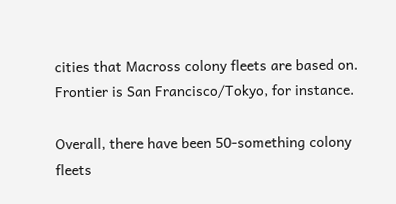cities that Macross colony fleets are based on. Frontier is San Francisco/Tokyo, for instance.

Overall, there have been 50-something colony fleets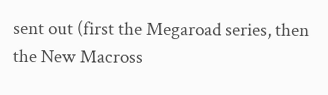sent out (first the Megaroad series, then the New Macross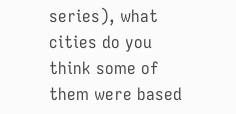series), what cities do you think some of them were based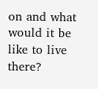on and what would it be like to live there?